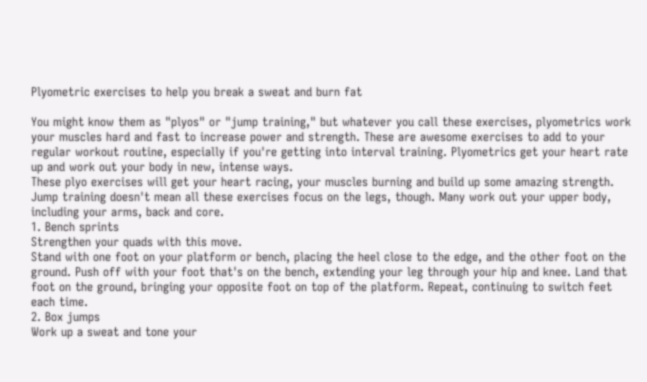Plyometric exercises to help you break a sweat and burn fat

You might know them as "plyos" or "jump training," but whatever you call these exercises, plyometrics work your muscles hard and fast to increase power and strength. These are awesome exercises to add to your regular workout routine, especially if you're getting into interval training. Plyometrics get your heart rate up and work out your body in new, intense ways.
These plyo exercises will get your heart racing, your muscles burning and build up some amazing strength. Jump training doesn't mean all these exercises focus on the legs, though. Many work out your upper body, including your arms, back and core.
1. Bench sprints
Strengthen your quads with this move.
Stand with one foot on your platform or bench, placing the heel close to the edge, and the other foot on the ground. Push off with your foot that's on the bench, extending your leg through your hip and knee. Land that foot on the ground, bringing your opposite foot on top of the platform. Repeat, continuing to switch feet each time.
2. Box jumps
Work up a sweat and tone your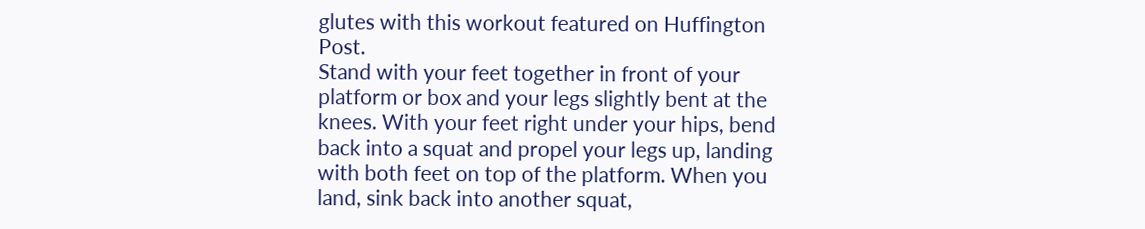glutes with this workout featured on Huffington Post.
Stand with your feet together in front of your platform or box and your legs slightly bent at the knees. With your feet right under your hips, bend back into a squat and propel your legs up, landing with both feet on top of the platform. When you land, sink back into another squat,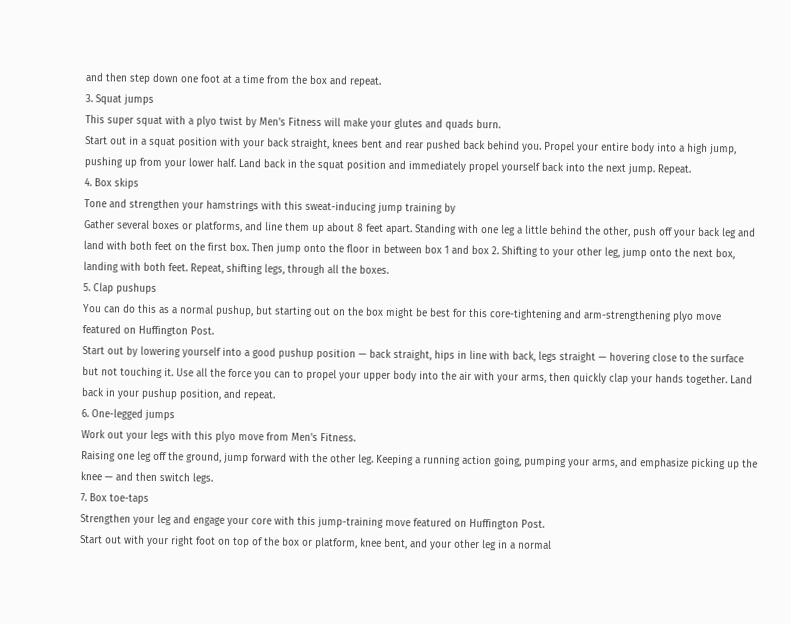and then step down one foot at a time from the box and repeat.
3. Squat jumps
This super squat with a plyo twist by Men's Fitness will make your glutes and quads burn.
Start out in a squat position with your back straight, knees bent and rear pushed back behind you. Propel your entire body into a high jump, pushing up from your lower half. Land back in the squat position and immediately propel yourself back into the next jump. Repeat.
4. Box skips
Tone and strengthen your hamstrings with this sweat-inducing jump training by
Gather several boxes or platforms, and line them up about 8 feet apart. Standing with one leg a little behind the other, push off your back leg and land with both feet on the first box. Then jump onto the floor in between box 1 and box 2. Shifting to your other leg, jump onto the next box, landing with both feet. Repeat, shifting legs, through all the boxes.
5. Clap pushups
You can do this as a normal pushup, but starting out on the box might be best for this core-tightening and arm-strengthening plyo move featured on Huffington Post.
Start out by lowering yourself into a good pushup position — back straight, hips in line with back, legs straight — hovering close to the surface but not touching it. Use all the force you can to propel your upper body into the air with your arms, then quickly clap your hands together. Land back in your pushup position, and repeat.
6. One-legged jumps
Work out your legs with this plyo move from Men's Fitness.
Raising one leg off the ground, jump forward with the other leg. Keeping a running action going, pumping your arms, and emphasize picking up the knee — and then switch legs.
7. Box toe-taps
Strengthen your leg and engage your core with this jump-training move featured on Huffington Post.
Start out with your right foot on top of the box or platform, knee bent, and your other leg in a normal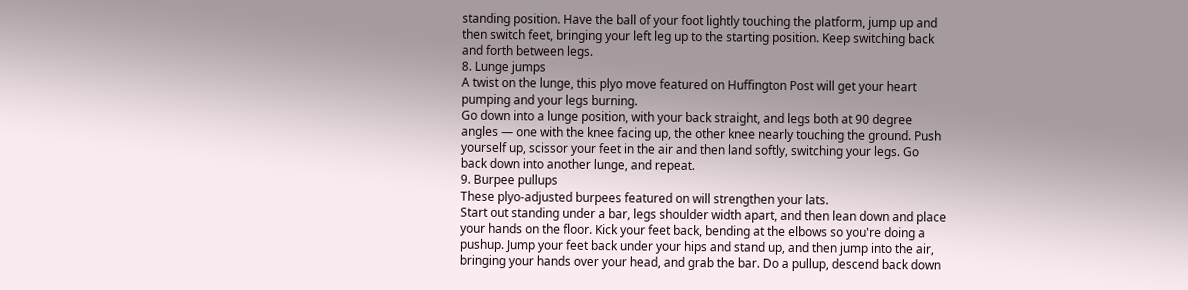standing position. Have the ball of your foot lightly touching the platform, jump up and then switch feet, bringing your left leg up to the starting position. Keep switching back and forth between legs.
8. Lunge jumps
A twist on the lunge, this plyo move featured on Huffington Post will get your heart pumping and your legs burning.
Go down into a lunge position, with your back straight, and legs both at 90 degree angles — one with the knee facing up, the other knee nearly touching the ground. Push yourself up, scissor your feet in the air and then land softly, switching your legs. Go back down into another lunge, and repeat.
9. Burpee pullups
These plyo-adjusted burpees featured on will strengthen your lats.
Start out standing under a bar, legs shoulder width apart, and then lean down and place your hands on the floor. Kick your feet back, bending at the elbows so you're doing a pushup. Jump your feet back under your hips and stand up, and then jump into the air, bringing your hands over your head, and grab the bar. Do a pullup, descend back down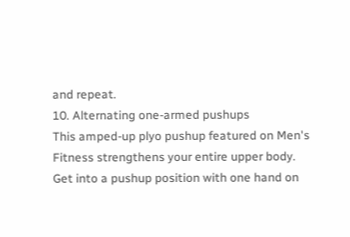and repeat.
10. Alternating one-armed pushups
This amped-up plyo pushup featured on Men's Fitness strengthens your entire upper body.
Get into a pushup position with one hand on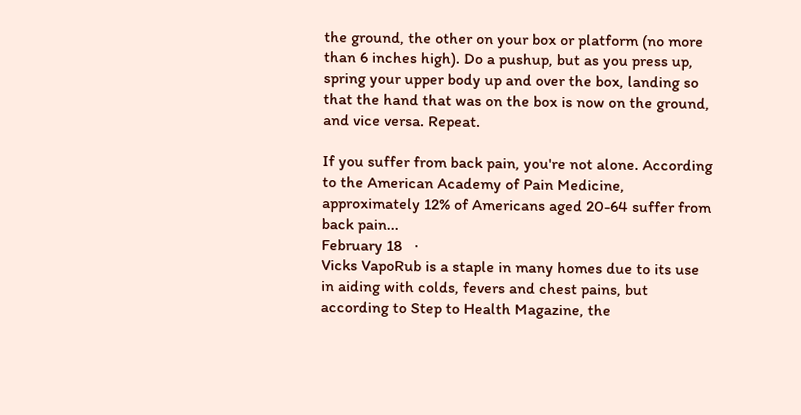the ground, the other on your box or platform (no more than 6 inches high). Do a pushup, but as you press up, spring your upper body up and over the box, landing so that the hand that was on the box is now on the ground, and vice versa. Repeat.

If you suffer from back pain, you're not alone. According to the American Academy of Pain Medicine, approximately 12% of Americans aged 20-64 suffer from back pain...
February 18   ·
Vicks VapoRub is a staple in many homes due to its use in aiding with colds, fevers and chest pains, but according to Step to Health Magazine, the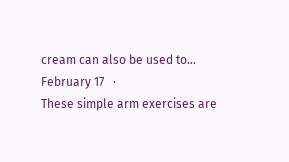cream can also be used to...
February 17   ·
These simple arm exercises are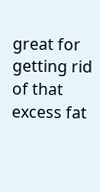great for getting rid of that excess fat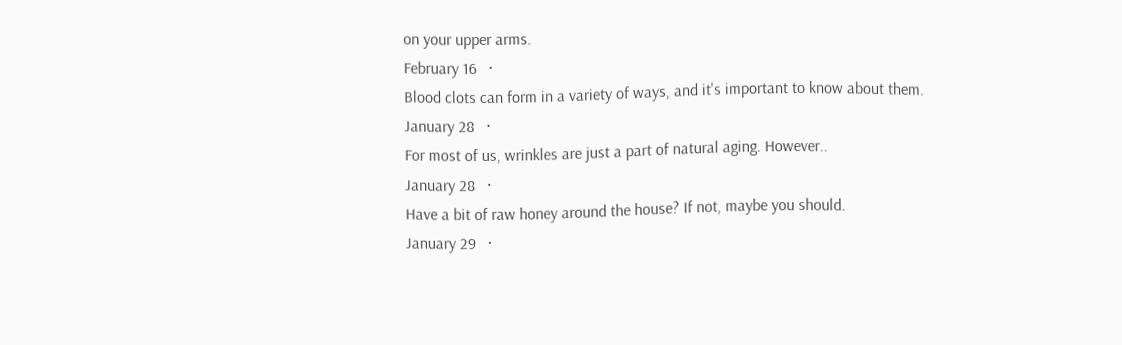on your upper arms.
February 16   ·
Blood clots can form in a variety of ways, and it's important to know about them.
January 28   ·
For most of us, wrinkles are just a part of natural aging. However..
January 28   ·
Have a bit of raw honey around the house? If not, maybe you should.
January 29   ·